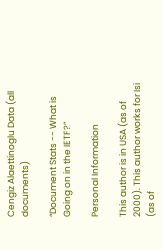Cengiz Alaettinoglu Data (all documents)

“Document Stats -- What is Going on in the IETF?”

Personal Information

This author is in USA (as of 2000). This author works for Isi (as of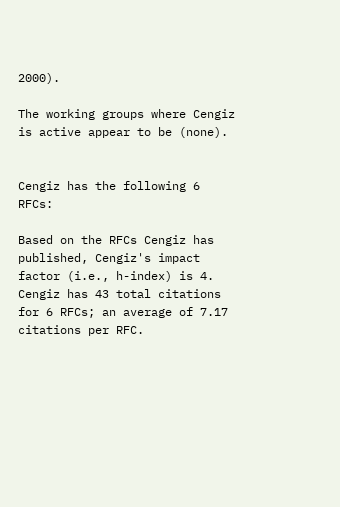2000).

The working groups where Cengiz is active appear to be (none).


Cengiz has the following 6 RFCs:

Based on the RFCs Cengiz has published, Cengiz's impact factor (i.e., h-index) is 4. Cengiz has 43 total citations for 6 RFCs; an average of 7.17 citations per RFC.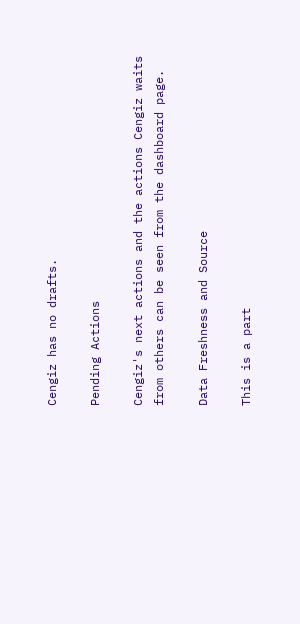Cengiz has no drafts.

Pending Actions

Cengiz's next actions and the actions Cengiz waits from others can be seen from the dashboard page.

Data Freshness and Source

This is a part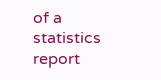of a statistics report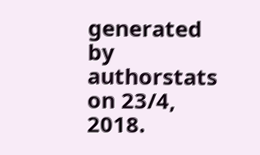generated by authorstats on 23/4, 2018.